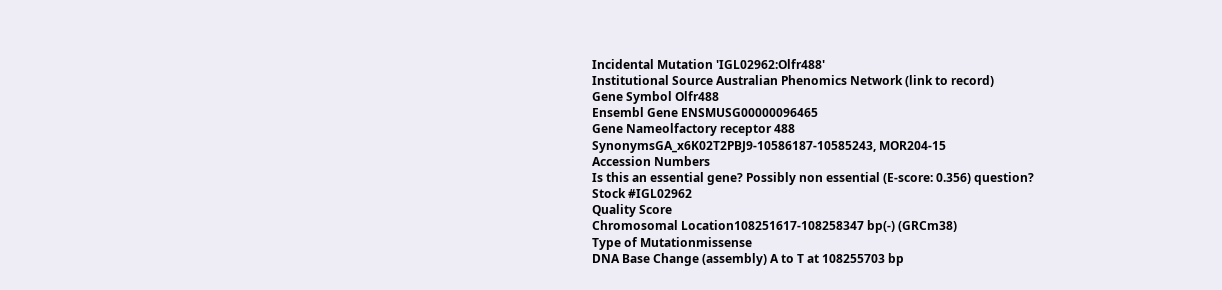Incidental Mutation 'IGL02962:Olfr488'
Institutional Source Australian Phenomics Network (link to record)
Gene Symbol Olfr488
Ensembl Gene ENSMUSG00000096465
Gene Nameolfactory receptor 488
SynonymsGA_x6K02T2PBJ9-10586187-10585243, MOR204-15
Accession Numbers
Is this an essential gene? Possibly non essential (E-score: 0.356) question?
Stock #IGL02962
Quality Score
Chromosomal Location108251617-108258347 bp(-) (GRCm38)
Type of Mutationmissense
DNA Base Change (assembly) A to T at 108255703 bp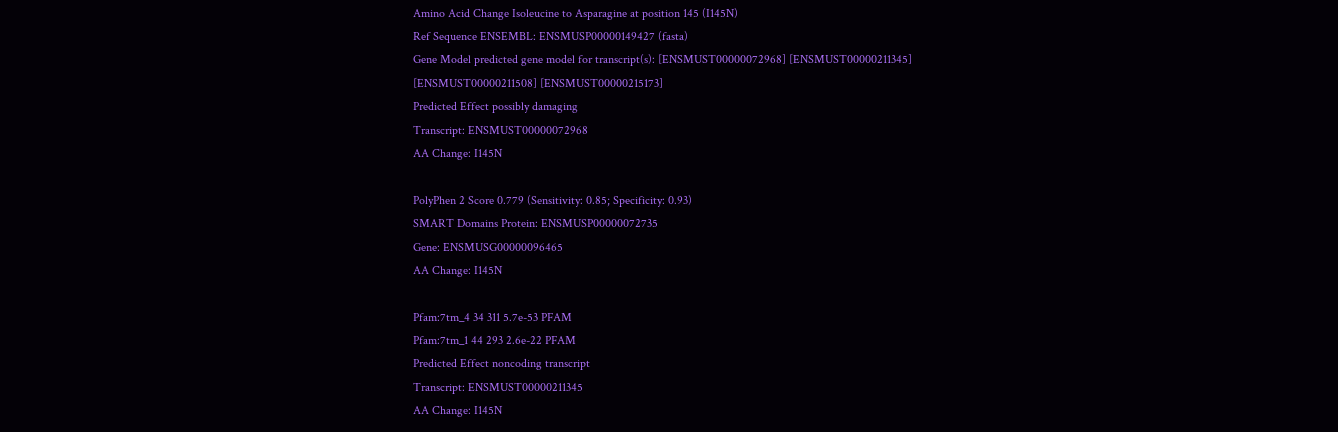Amino Acid Change Isoleucine to Asparagine at position 145 (I145N)
Ref Sequence ENSEMBL: ENSMUSP00000149427 (fasta)
Gene Model predicted gene model for transcript(s): [ENSMUST00000072968] [ENSMUST00000211345] [ENSMUST00000211508] [ENSMUST00000215173]
Predicted Effect possibly damaging
Transcript: ENSMUST00000072968
AA Change: I145N

PolyPhen 2 Score 0.779 (Sensitivity: 0.85; Specificity: 0.93)
SMART Domains Protein: ENSMUSP00000072735
Gene: ENSMUSG00000096465
AA Change: I145N

Pfam:7tm_4 34 311 5.7e-53 PFAM
Pfam:7tm_1 44 293 2.6e-22 PFAM
Predicted Effect noncoding transcript
Transcript: ENSMUST00000211345
AA Change: I145N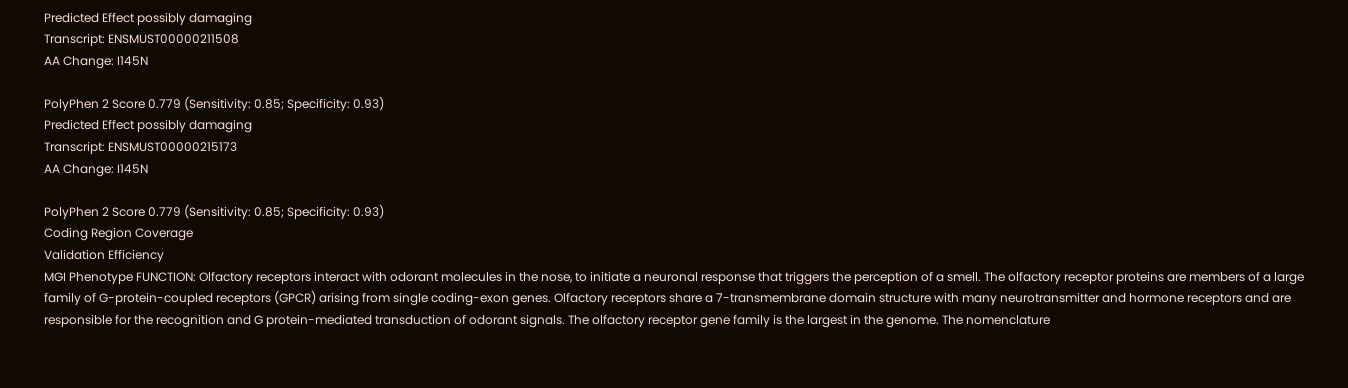Predicted Effect possibly damaging
Transcript: ENSMUST00000211508
AA Change: I145N

PolyPhen 2 Score 0.779 (Sensitivity: 0.85; Specificity: 0.93)
Predicted Effect possibly damaging
Transcript: ENSMUST00000215173
AA Change: I145N

PolyPhen 2 Score 0.779 (Sensitivity: 0.85; Specificity: 0.93)
Coding Region Coverage
Validation Efficiency
MGI Phenotype FUNCTION: Olfactory receptors interact with odorant molecules in the nose, to initiate a neuronal response that triggers the perception of a smell. The olfactory receptor proteins are members of a large family of G-protein-coupled receptors (GPCR) arising from single coding-exon genes. Olfactory receptors share a 7-transmembrane domain structure with many neurotransmitter and hormone receptors and are responsible for the recognition and G protein-mediated transduction of odorant signals. The olfactory receptor gene family is the largest in the genome. The nomenclature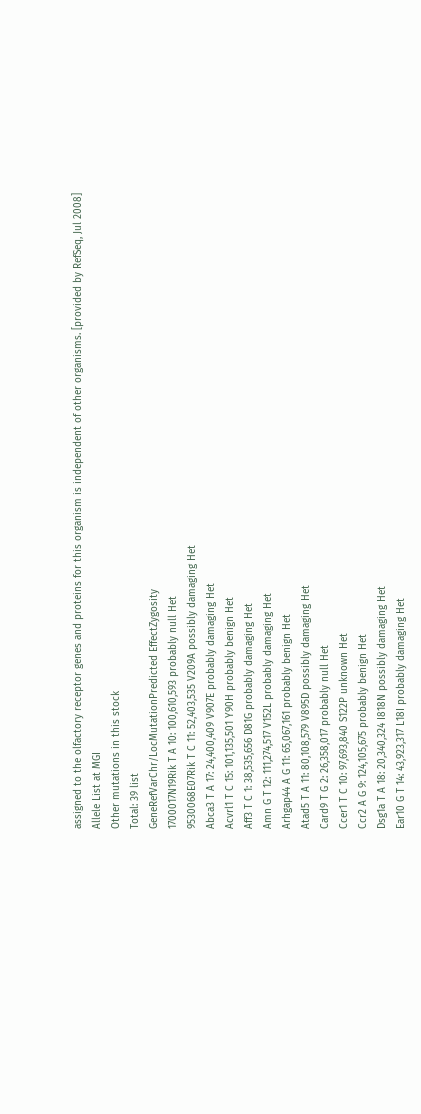assigned to the olfactory receptor genes and proteins for this organism is independent of other organisms. [provided by RefSeq, Jul 2008]
Allele List at MGI
Other mutations in this stock
Total: 39 list
GeneRefVarChr/LocMutationPredicted EffectZygosity
1700017N19Rik T A 10: 100,610,593 probably null Het
9530068E07Rik T C 11: 52,403,535 V209A possibly damaging Het
Abca3 T A 17: 24,400,409 V907E probably damaging Het
Acvrl1 T C 15: 101,135,501 Y90H probably benign Het
Aff3 T C 1: 38,535,656 D81G probably damaging Het
Amn G T 12: 111,274,517 V152L probably damaging Het
Arhgap44 A G 11: 65,067,161 probably benign Het
Atad5 T A 11: 80,108,579 V895D possibly damaging Het
Card9 T G 2: 26,358,017 probably null Het
Ccer1 T C 10: 97,693,840 S122P unknown Het
Ccr2 A G 9: 124,105,675 probably benign Het
Dsg1a T A 18: 20,340,324 I818N possibly damaging Het
Ear10 G T 14: 43,923,317 L18I probably damaging Het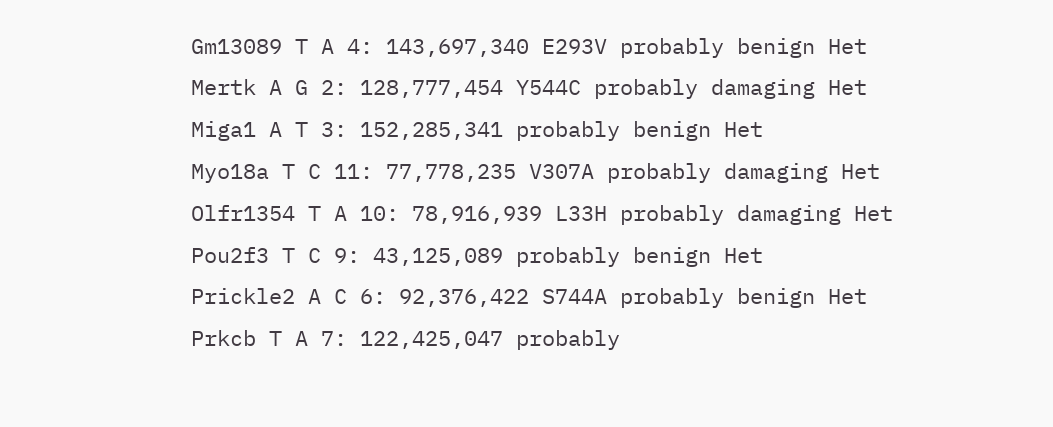Gm13089 T A 4: 143,697,340 E293V probably benign Het
Mertk A G 2: 128,777,454 Y544C probably damaging Het
Miga1 A T 3: 152,285,341 probably benign Het
Myo18a T C 11: 77,778,235 V307A probably damaging Het
Olfr1354 T A 10: 78,916,939 L33H probably damaging Het
Pou2f3 T C 9: 43,125,089 probably benign Het
Prickle2 A C 6: 92,376,422 S744A probably benign Het
Prkcb T A 7: 122,425,047 probably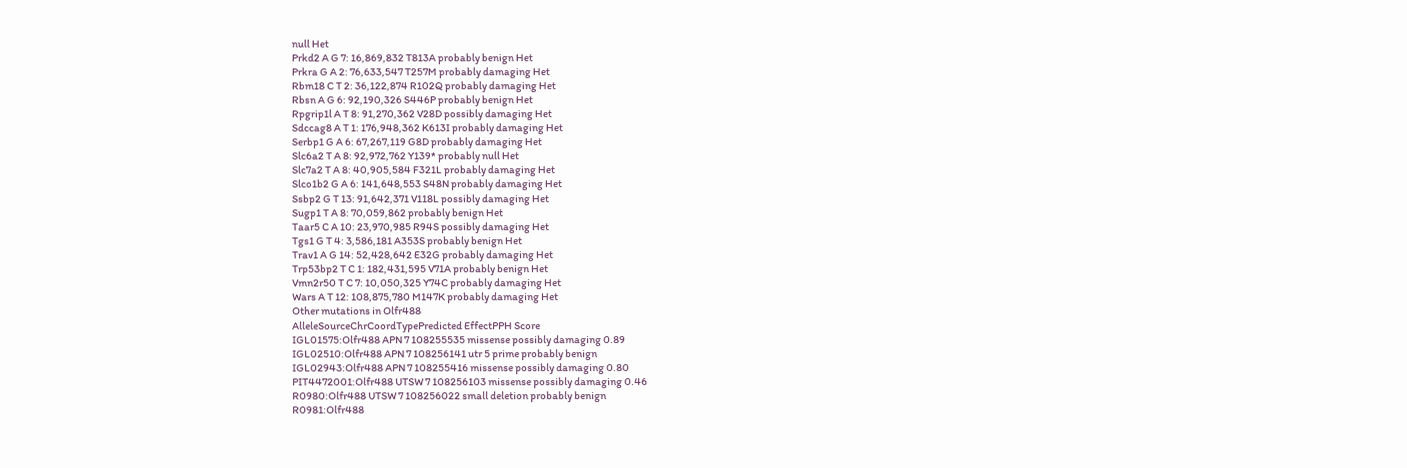null Het
Prkd2 A G 7: 16,869,832 T813A probably benign Het
Prkra G A 2: 76,633,547 T257M probably damaging Het
Rbm18 C T 2: 36,122,874 R102Q probably damaging Het
Rbsn A G 6: 92,190,326 S446P probably benign Het
Rpgrip1l A T 8: 91,270,362 V28D possibly damaging Het
Sdccag8 A T 1: 176,948,362 K613I probably damaging Het
Serbp1 G A 6: 67,267,119 G8D probably damaging Het
Slc6a2 T A 8: 92,972,762 Y139* probably null Het
Slc7a2 T A 8: 40,905,584 F321L probably damaging Het
Slco1b2 G A 6: 141,648,553 S48N probably damaging Het
Ssbp2 G T 13: 91,642,371 V118L possibly damaging Het
Sugp1 T A 8: 70,059,862 probably benign Het
Taar5 C A 10: 23,970,985 R94S possibly damaging Het
Tgs1 G T 4: 3,586,181 A353S probably benign Het
Trav1 A G 14: 52,428,642 E32G probably damaging Het
Trp53bp2 T C 1: 182,431,595 V71A probably benign Het
Vmn2r50 T C 7: 10,050,325 Y74C probably damaging Het
Wars A T 12: 108,875,780 M147K probably damaging Het
Other mutations in Olfr488
AlleleSourceChrCoordTypePredicted EffectPPH Score
IGL01575:Olfr488 APN 7 108255535 missense possibly damaging 0.89
IGL02510:Olfr488 APN 7 108256141 utr 5 prime probably benign
IGL02943:Olfr488 APN 7 108255416 missense possibly damaging 0.80
PIT4472001:Olfr488 UTSW 7 108256103 missense possibly damaging 0.46
R0980:Olfr488 UTSW 7 108256022 small deletion probably benign
R0981:Olfr488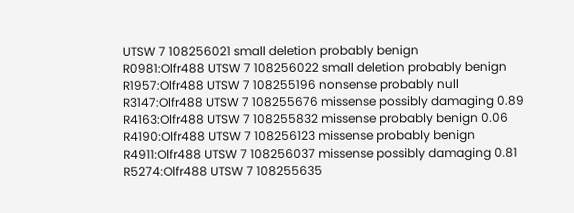UTSW 7 108256021 small deletion probably benign
R0981:Olfr488 UTSW 7 108256022 small deletion probably benign
R1957:Olfr488 UTSW 7 108255196 nonsense probably null
R3147:Olfr488 UTSW 7 108255676 missense possibly damaging 0.89
R4163:Olfr488 UTSW 7 108255832 missense probably benign 0.06
R4190:Olfr488 UTSW 7 108256123 missense probably benign
R4911:Olfr488 UTSW 7 108256037 missense possibly damaging 0.81
R5274:Olfr488 UTSW 7 108255635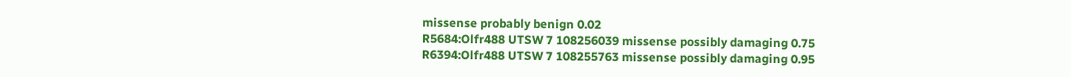missense probably benign 0.02
R5684:Olfr488 UTSW 7 108256039 missense possibly damaging 0.75
R6394:Olfr488 UTSW 7 108255763 missense possibly damaging 0.95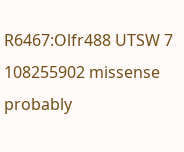R6467:Olfr488 UTSW 7 108255902 missense probably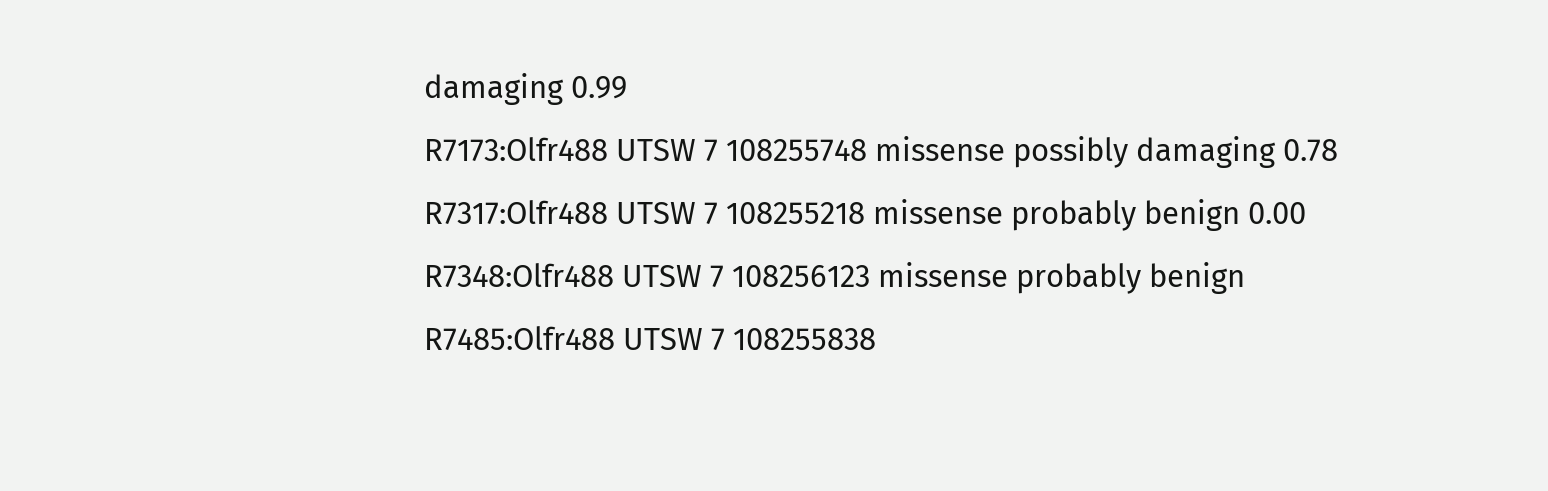damaging 0.99
R7173:Olfr488 UTSW 7 108255748 missense possibly damaging 0.78
R7317:Olfr488 UTSW 7 108255218 missense probably benign 0.00
R7348:Olfr488 UTSW 7 108256123 missense probably benign
R7485:Olfr488 UTSW 7 108255838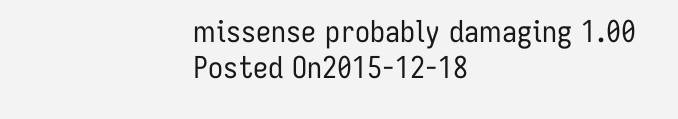missense probably damaging 1.00
Posted On2015-12-18